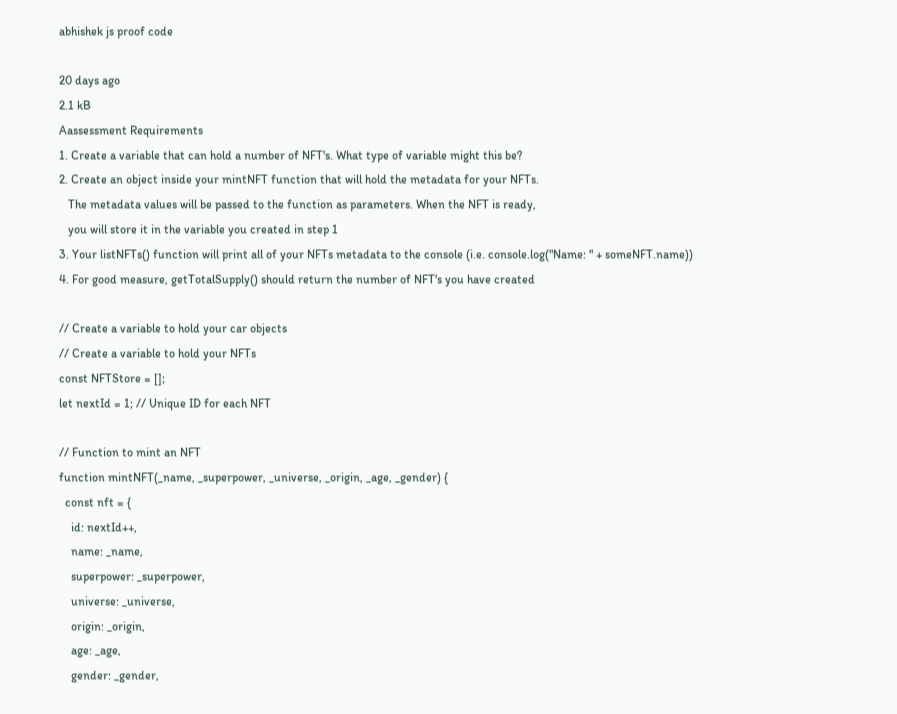abhishek js proof code

20 days ago
2.1 kB
Aassessment Requirements
1. Create a variable that can hold a number of NFT's. What type of variable might this be?
2. Create an object inside your mintNFT function that will hold the metadata for your NFTs.
   The metadata values will be passed to the function as parameters. When the NFT is ready,
   you will store it in the variable you created in step 1
3. Your listNFTs() function will print all of your NFTs metadata to the console (i.e. console.log("Name: " + someNFT.name))
4. For good measure, getTotalSupply() should return the number of NFT's you have created

// Create a variable to hold your car objects
// Create a variable to hold your NFTs
const NFTStore = [];
let nextId = 1; // Unique ID for each NFT

// Function to mint an NFT
function mintNFT(_name, _superpower, _universe, _origin, _age, _gender) {
  const nft = {
    id: nextId++,
    name: _name,
    superpower: _superpower,
    universe: _universe,
    origin: _origin,
    age: _age,
    gender: _gender,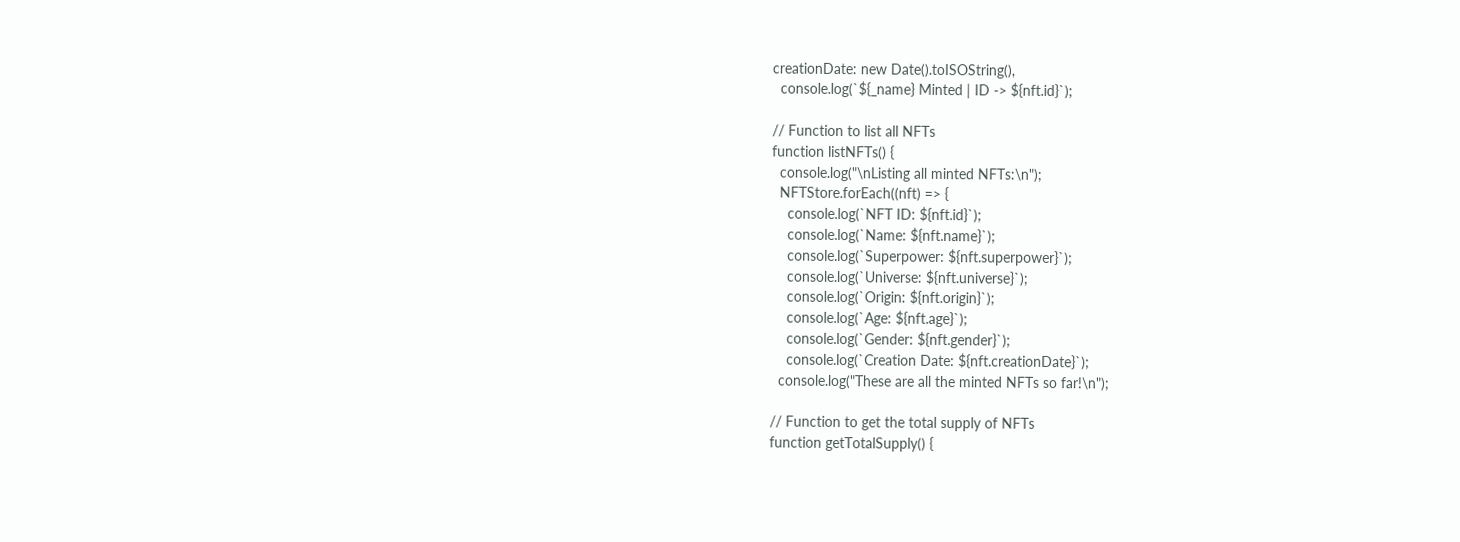creationDate: new Date().toISOString(),
  console.log(`${_name} Minted | ID -> ${nft.id}`);

// Function to list all NFTs
function listNFTs() {
  console.log("\nListing all minted NFTs:\n");
  NFTStore.forEach((nft) => {
    console.log(`NFT ID: ${nft.id}`);
    console.log(`Name: ${nft.name}`);
    console.log(`Superpower: ${nft.superpower}`);
    console.log(`Universe: ${nft.universe}`);
    console.log(`Origin: ${nft.origin}`);
    console.log(`Age: ${nft.age}`);
    console.log(`Gender: ${nft.gender}`);
    console.log(`Creation Date: ${nft.creationDate}`);
  console.log("These are all the minted NFTs so far!\n");

// Function to get the total supply of NFTs
function getTotalSupply() {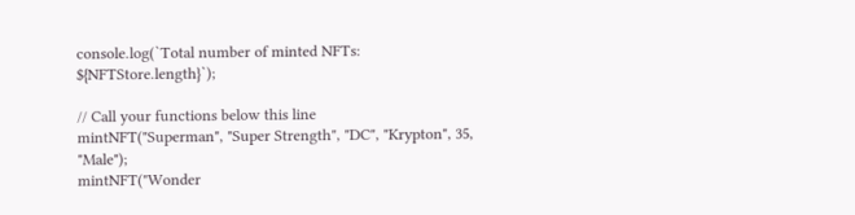console.log(`Total number of minted NFTs: ${NFTStore.length}`);

// Call your functions below this line
mintNFT("Superman", "Super Strength", "DC", "Krypton", 35, "Male");
mintNFT("Wonder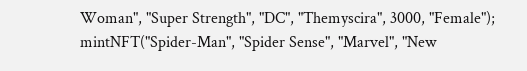Woman", "Super Strength", "DC", "Themyscira", 3000, "Female");
mintNFT("Spider-Man", "Spider Sense", "Marvel", "New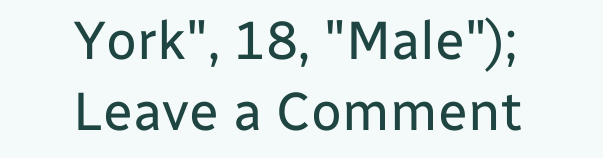York", 18, "Male");
Leave a Comment